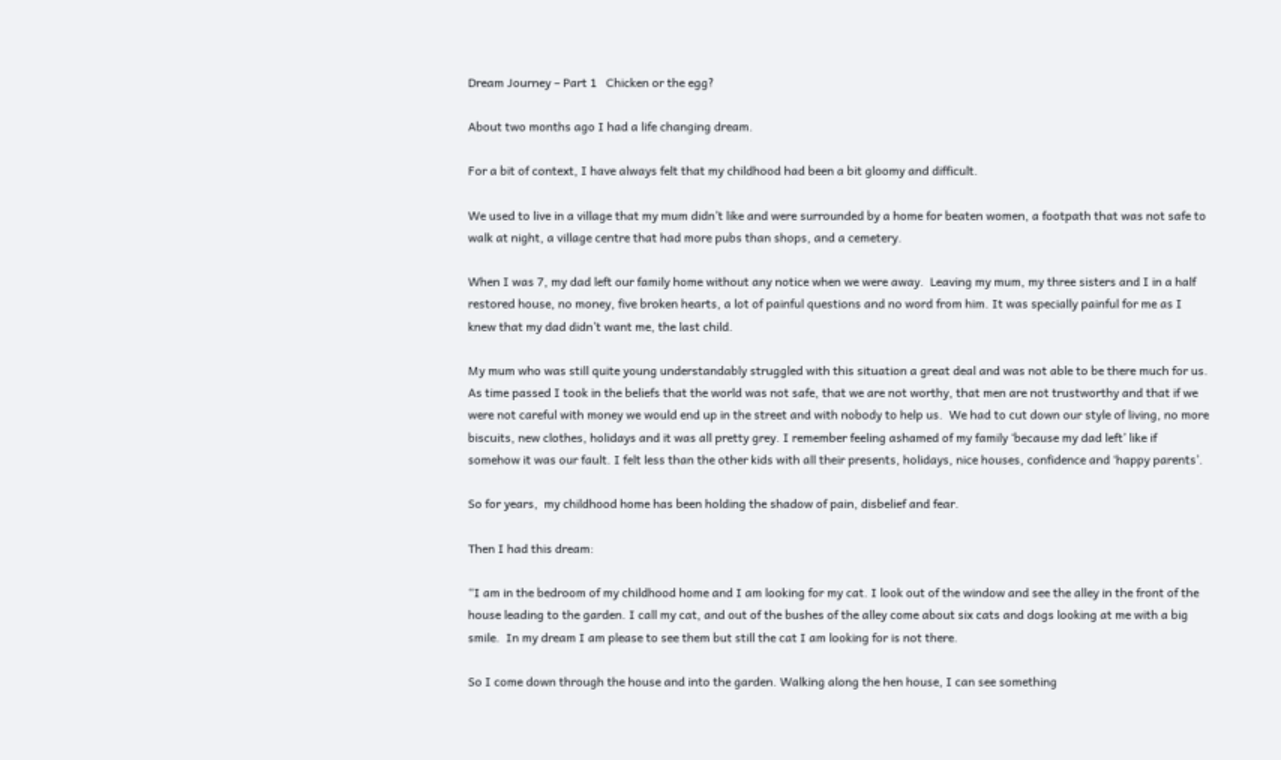Dream Journey – Part 1   Chicken or the egg?

About two months ago I had a life changing dream.

For a bit of context, I have always felt that my childhood had been a bit gloomy and difficult.

We used to live in a village that my mum didn’t like and were surrounded by a home for beaten women, a footpath that was not safe to walk at night, a village centre that had more pubs than shops, and a cemetery.

When I was 7, my dad left our family home without any notice when we were away.  Leaving my mum, my three sisters and I in a half restored house, no money, five broken hearts, a lot of painful questions and no word from him. It was specially painful for me as I knew that my dad didn’t want me, the last child.

My mum who was still quite young understandably struggled with this situation a great deal and was not able to be there much for us.  As time passed I took in the beliefs that the world was not safe, that we are not worthy, that men are not trustworthy and that if we were not careful with money we would end up in the street and with nobody to help us.  We had to cut down our style of living, no more biscuits, new clothes, holidays and it was all pretty grey. I remember feeling ashamed of my family ‘because my dad left’ like if somehow it was our fault. I felt less than the other kids with all their presents, holidays, nice houses, confidence and ‘happy parents’.

So for years,  my childhood home has been holding the shadow of pain, disbelief and fear.

Then I had this dream:

“I am in the bedroom of my childhood home and I am looking for my cat. I look out of the window and see the alley in the front of the house leading to the garden. I call my cat, and out of the bushes of the alley come about six cats and dogs looking at me with a big smile.  In my dream I am please to see them but still the cat I am looking for is not there.

So I come down through the house and into the garden. Walking along the hen house, I can see something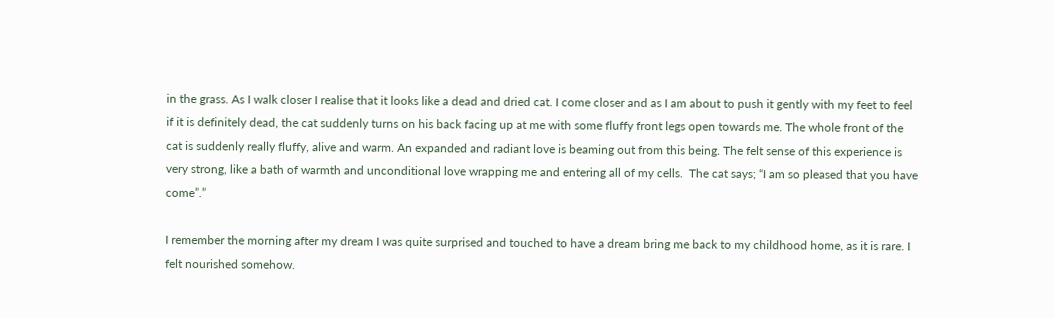in the grass. As I walk closer I realise that it looks like a dead and dried cat. I come closer and as I am about to push it gently with my feet to feel if it is definitely dead, the cat suddenly turns on his back facing up at me with some fluffy front legs open towards me. The whole front of the cat is suddenly really fluffy, alive and warm. An expanded and radiant love is beaming out from this being. The felt sense of this experience is very strong, like a bath of warmth and unconditional love wrapping me and entering all of my cells.  The cat says; “I am so pleased that you have come”.”

I remember the morning after my dream I was quite surprised and touched to have a dream bring me back to my childhood home, as it is rare. I felt nourished somehow.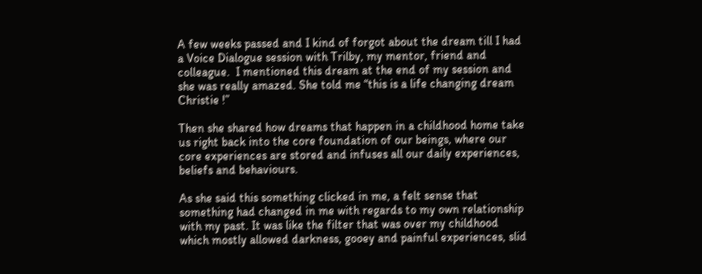A few weeks passed and I kind of forgot about the dream till I had a Voice Dialogue session with Trilby, my mentor, friend and colleague.  I mentioned this dream at the end of my session and she was really amazed. She told me “this is a life changing dream Christie !”

Then she shared how dreams that happen in a childhood home take us right back into the core foundation of our beings, where our core experiences are stored and infuses all our daily experiences, beliefs and behaviours.

As she said this something clicked in me, a felt sense that something had changed in me with regards to my own relationship with my past. It was like the filter that was over my childhood which mostly allowed darkness, gooey and painful experiences, slid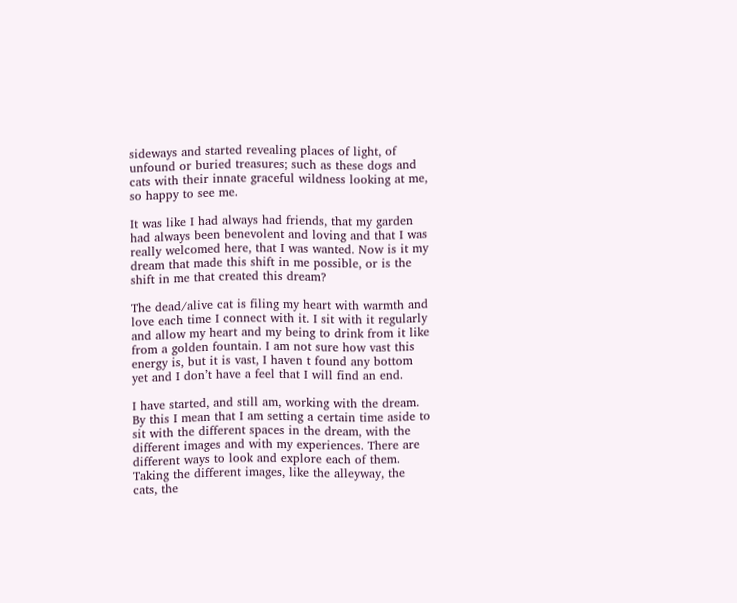sideways and started revealing places of light, of unfound or buried treasures; such as these dogs and cats with their innate graceful wildness looking at me, so happy to see me.

It was like I had always had friends, that my garden had always been benevolent and loving and that I was really welcomed here, that I was wanted. Now is it my dream that made this shift in me possible, or is the shift in me that created this dream?

The dead/alive cat is filing my heart with warmth and love each time I connect with it. I sit with it regularly and allow my heart and my being to drink from it like from a golden fountain. I am not sure how vast this energy is, but it is vast, I haven t found any bottom yet and I don’t have a feel that I will find an end.

I have started, and still am, working with the dream. By this I mean that I am setting a certain time aside to sit with the different spaces in the dream, with the different images and with my experiences. There are different ways to look and explore each of them. Taking the different images, like the alleyway, the cats, the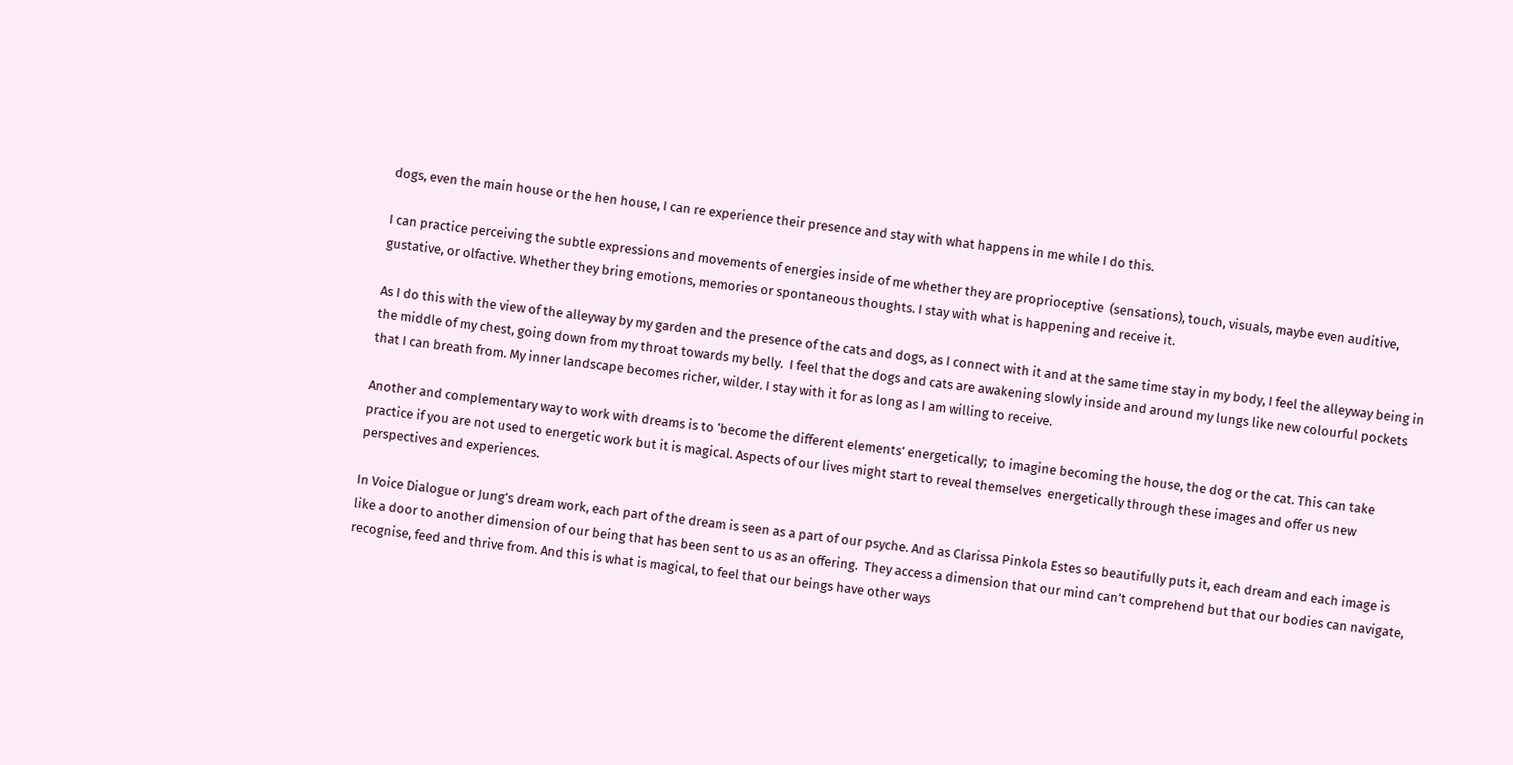dogs, even the main house or the hen house, I can re experience their presence and stay with what happens in me while I do this.

I can practice perceiving the subtle expressions and movements of energies inside of me whether they are proprioceptive  (sensations), touch, visuals, maybe even auditive, gustative, or olfactive. Whether they bring emotions, memories or spontaneous thoughts. I stay with what is happening and receive it.

As I do this with the view of the alleyway by my garden and the presence of the cats and dogs, as I connect with it and at the same time stay in my body, I feel the alleyway being in the middle of my chest, going down from my throat towards my belly.  I feel that the dogs and cats are awakening slowly inside and around my lungs like new colourful pockets that I can breath from. My inner landscape becomes richer, wilder. I stay with it for as long as I am willing to receive.

Another and complementary way to work with dreams is to ‘become the different elements’ energetically;  to imagine becoming the house, the dog or the cat. This can take practice if you are not used to energetic work but it is magical. Aspects of our lives might start to reveal themselves  energetically through these images and offer us new perspectives and experiences.

In Voice Dialogue or Jung’s dream work, each part of the dream is seen as a part of our psyche. And as Clarissa Pinkola Estes so beautifully puts it, each dream and each image is like a door to another dimension of our being that has been sent to us as an offering.  They access a dimension that our mind can’t comprehend but that our bodies can navigate, recognise, feed and thrive from. And this is what is magical, to feel that our beings have other ways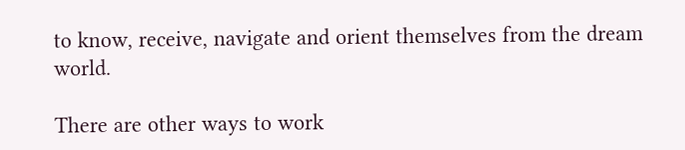to know, receive, navigate and orient themselves from the dream world.

There are other ways to work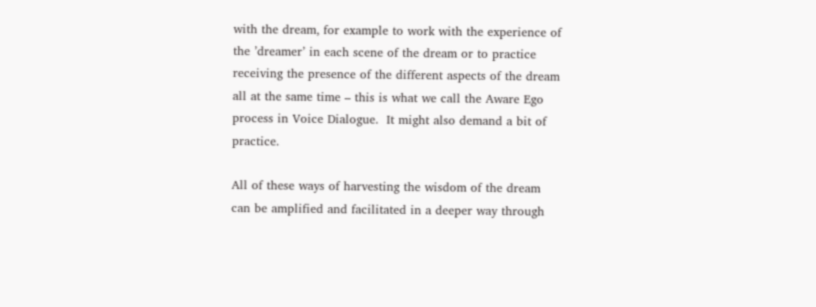with the dream, for example to work with the experience of the ’dreamer’ in each scene of the dream or to practice receiving the presence of the different aspects of the dream all at the same time – this is what we call the Aware Ego process in Voice Dialogue.  It might also demand a bit of practice.

All of these ways of harvesting the wisdom of the dream can be amplified and facilitated in a deeper way through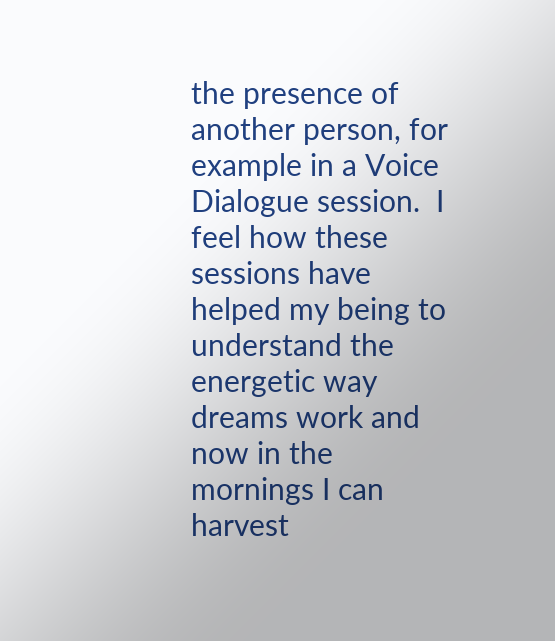the presence of another person, for example in a Voice Dialogue session.  I feel how these sessions have helped my being to understand the energetic way dreams work and now in the mornings I can harvest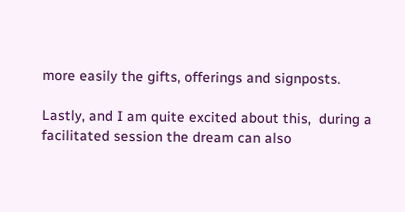more easily the gifts, offerings and signposts.

Lastly, and I am quite excited about this,  during a facilitated session the dream can also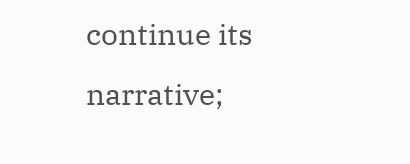continue its narrative;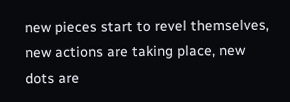new pieces start to revel themselves, new actions are taking place, new dots are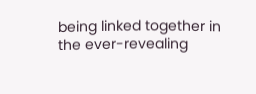being linked together in the ever-revealing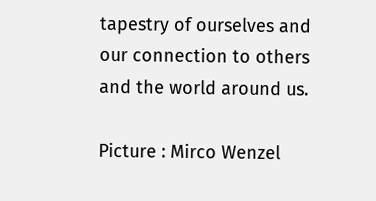tapestry of ourselves and our connection to others and the world around us.

Picture : Mirco Wenzel